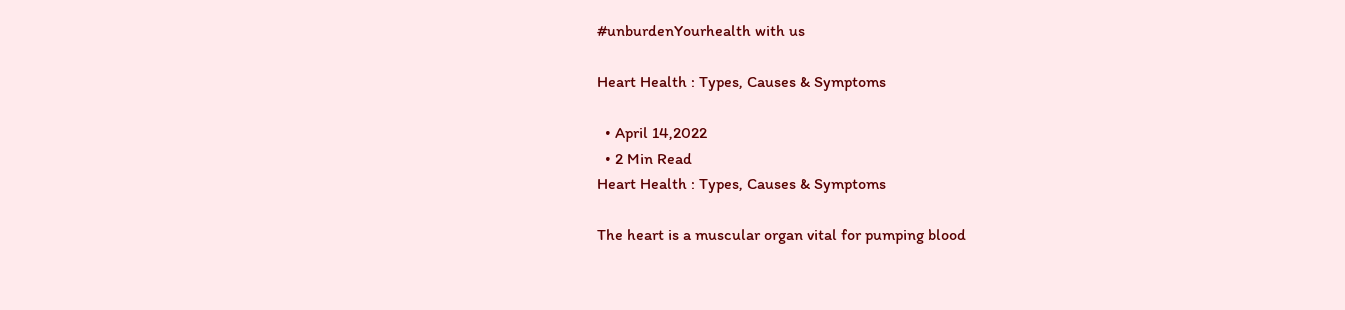#unburdenYourhealth with us

Heart Health : Types, Causes & Symptoms

  • April 14,2022
  • 2 Min Read
Heart Health : Types, Causes & Symptoms

The heart is a muscular organ vital for pumping blood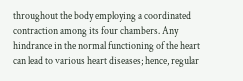throughout the body employing a coordinated contraction among its four chambers. Any hindrance in the normal functioning of the heart can lead to various heart diseases; hence, regular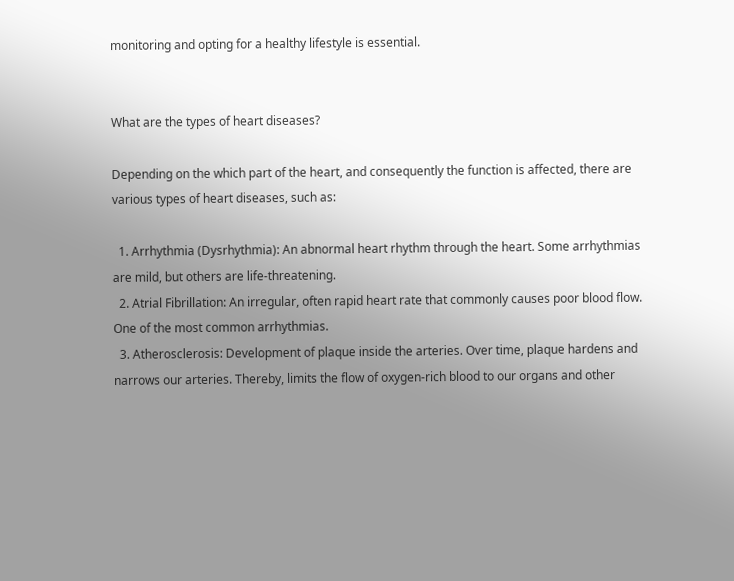monitoring and opting for a healthy lifestyle is essential.


What are the types of heart diseases?

Depending on the which part of the heart, and consequently the function is affected, there are various types of heart diseases, such as:

  1. Arrhythmia (Dysrhythmia): An abnormal heart rhythm through the heart. Some arrhythmias are mild, but others are life-threatening.
  2. Atrial Fibrillation: An irregular, often rapid heart rate that commonly causes poor blood flow. One of the most common arrhythmias.
  3. Atherosclerosis: Development of plaque inside the arteries. Over time, plaque hardens and narrows our arteries. Thereby, limits the flow of oxygen-rich blood to our organs and other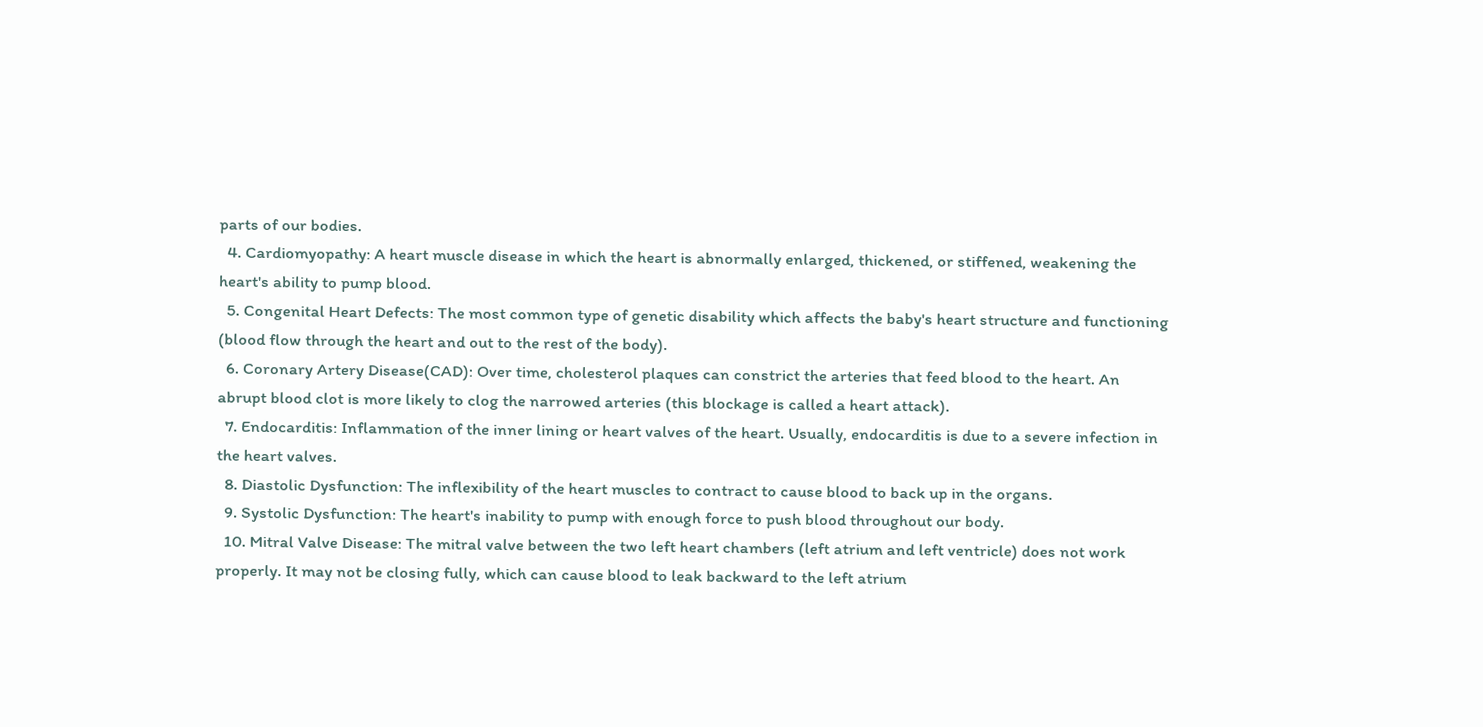parts of our bodies.
  4. Cardiomyopathy: A heart muscle disease in which the heart is abnormally enlarged, thickened, or stiffened, weakening the heart's ability to pump blood.
  5. Congenital Heart Defects: The most common type of genetic disability which affects the baby's heart structure and functioning (blood flow through the heart and out to the rest of the body).
  6. Coronary Artery Disease(CAD): Over time, cholesterol plaques can constrict the arteries that feed blood to the heart. An abrupt blood clot is more likely to clog the narrowed arteries (this blockage is called a heart attack).
  7. Endocarditis: Inflammation of the inner lining or heart valves of the heart. Usually, endocarditis is due to a severe infection in the heart valves.
  8. Diastolic Dysfunction: The inflexibility of the heart muscles to contract to cause blood to back up in the organs.
  9. Systolic Dysfunction: The heart's inability to pump with enough force to push blood throughout our body.
  10. Mitral Valve Disease: The mitral valve between the two left heart chambers (left atrium and left ventricle) does not work properly. It may not be closing fully, which can cause blood to leak backward to the left atrium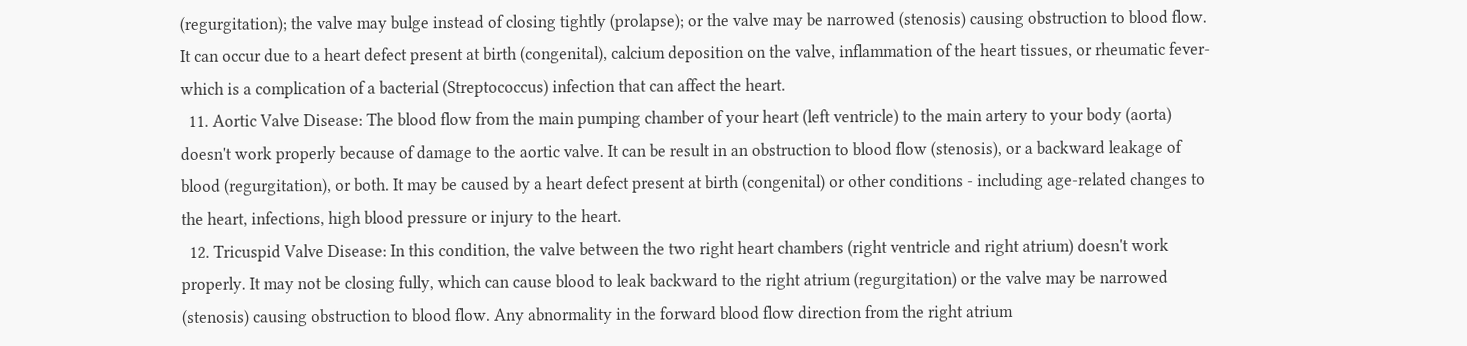(regurgitation); the valve may bulge instead of closing tightly (prolapse); or the valve may be narrowed (stenosis) causing obstruction to blood flow. It can occur due to a heart defect present at birth (congenital), calcium deposition on the valve, inflammation of the heart tissues, or rheumatic fever- which is a complication of a bacterial (Streptococcus) infection that can affect the heart.
  11. Aortic Valve Disease: The blood flow from the main pumping chamber of your heart (left ventricle) to the main artery to your body (aorta) doesn't work properly because of damage to the aortic valve. It can be result in an obstruction to blood flow (stenosis), or a backward leakage of blood (regurgitation), or both. It may be caused by a heart defect present at birth (congenital) or other conditions - including age-related changes to the heart, infections, high blood pressure or injury to the heart.
  12. Tricuspid Valve Disease: In this condition, the valve between the two right heart chambers (right ventricle and right atrium) doesn't work properly. It may not be closing fully, which can cause blood to leak backward to the right atrium (regurgitation) or the valve may be narrowed (stenosis) causing obstruction to blood flow. Any abnormality in the forward blood flow direction from the right atrium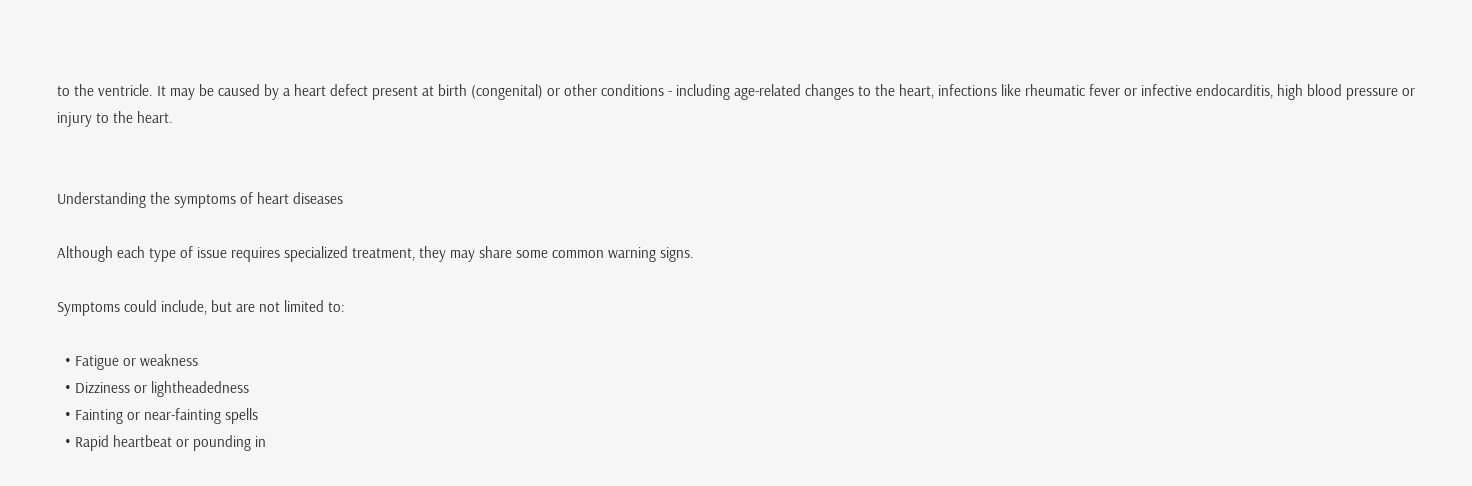to the ventricle. It may be caused by a heart defect present at birth (congenital) or other conditions - including age-related changes to the heart, infections like rheumatic fever or infective endocarditis, high blood pressure or injury to the heart.


Understanding the symptoms of heart diseases

Although each type of issue requires specialized treatment, they may share some common warning signs.

Symptoms could include, but are not limited to:

  • Fatigue or weakness
  • Dizziness or lightheadedness
  • Fainting or near-fainting spells
  • Rapid heartbeat or pounding in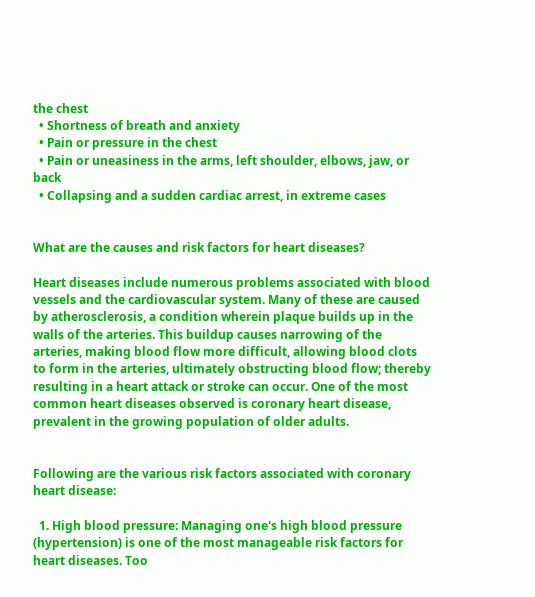the chest
  • Shortness of breath and anxiety
  • Pain or pressure in the chest
  • Pain or uneasiness in the arms, left shoulder, elbows, jaw, or back
  • Collapsing and a sudden cardiac arrest, in extreme cases


What are the causes and risk factors for heart diseases?

Heart diseases include numerous problems associated with blood vessels and the cardiovascular system. Many of these are caused by atherosclerosis, a condition wherein plaque builds up in the walls of the arteries. This buildup causes narrowing of the arteries, making blood flow more difficult, allowing blood clots to form in the arteries, ultimately obstructing blood flow; thereby resulting in a heart attack or stroke can occur. One of the most common heart diseases observed is coronary heart disease, prevalent in the growing population of older adults.


Following are the various risk factors associated with coronary heart disease:

  1. High blood pressure: Managing one's high blood pressure (hypertension) is one of the most manageable risk factors for heart diseases. Too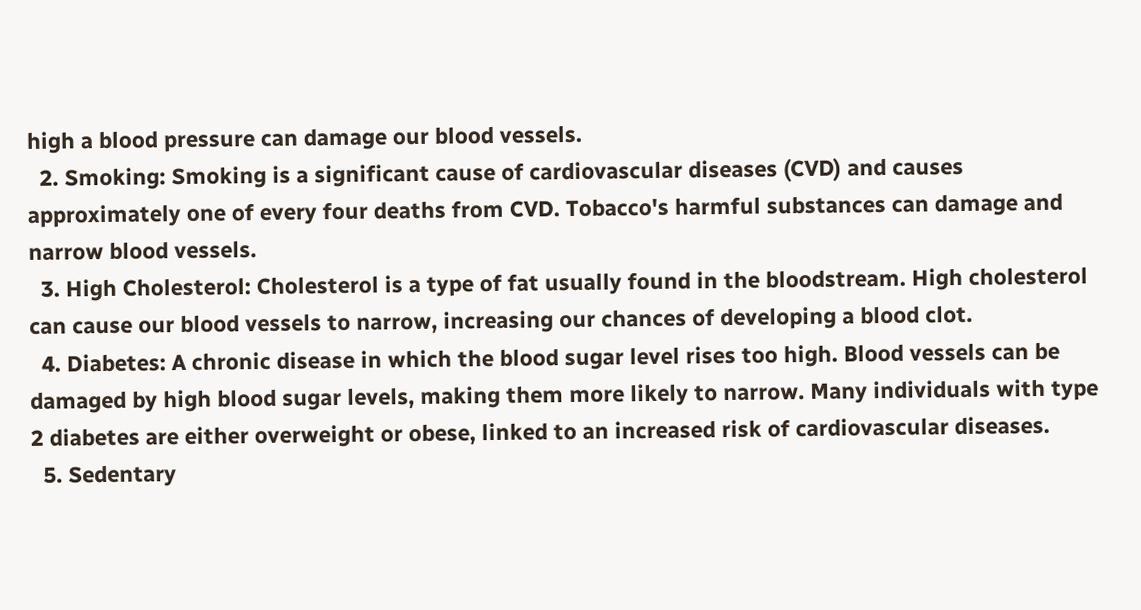high a blood pressure can damage our blood vessels.
  2. Smoking: Smoking is a significant cause of cardiovascular diseases (CVD) and causes approximately one of every four deaths from CVD. Tobacco's harmful substances can damage and narrow blood vessels.
  3. High Cholesterol: Cholesterol is a type of fat usually found in the bloodstream. High cholesterol can cause our blood vessels to narrow, increasing our chances of developing a blood clot.
  4. Diabetes: A chronic disease in which the blood sugar level rises too high. Blood vessels can be damaged by high blood sugar levels, making them more likely to narrow. Many individuals with type 2 diabetes are either overweight or obese, linked to an increased risk of cardiovascular diseases.
  5. Sedentary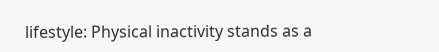lifestyle: Physical inactivity stands as a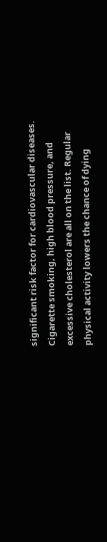significant risk factor for cardiovascular diseases. Cigarette smoking, high blood pressure, and excessive cholesterol are all on the list. Regular physical activity lowers the chance of dying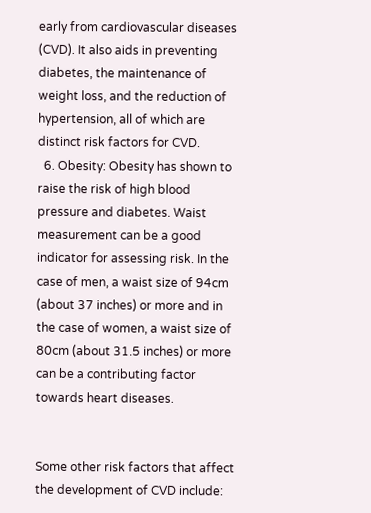early from cardiovascular diseases (CVD). It also aids in preventing diabetes, the maintenance of weight loss, and the reduction of hypertension, all of which are distinct risk factors for CVD.
  6. Obesity: Obesity has shown to raise the risk of high blood pressure and diabetes. Waist measurement can be a good indicator for assessing risk. In the case of men, a waist size of 94cm (about 37 inches) or more and in the case of women, a waist size of 80cm (about 31.5 inches) or more can be a contributing factor towards heart diseases.


Some other risk factors that affect the development of CVD include: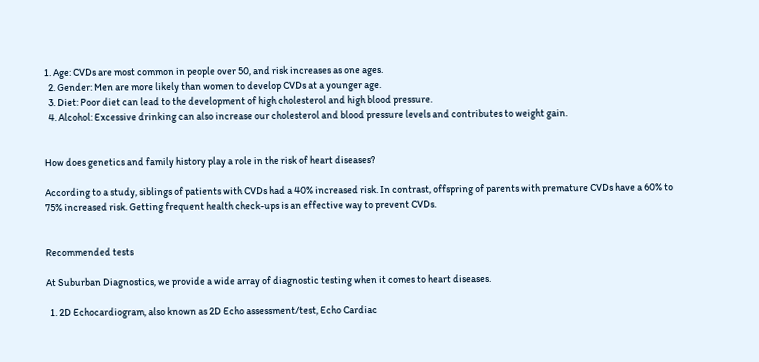1. Age: CVDs are most common in people over 50, and risk increases as one ages.
  2. Gender: Men are more likely than women to develop CVDs at a younger age.
  3. Diet: Poor diet can lead to the development of high cholesterol and high blood pressure.
  4. Alcohol: Excessive drinking can also increase our cholesterol and blood pressure levels and contributes to weight gain.


How does genetics and family history play a role in the risk of heart diseases?

According to a study, siblings of patients with CVDs had a 40% increased risk. In contrast, offspring of parents with premature CVDs have a 60% to 75% increased risk. Getting frequent health check-ups is an effective way to prevent CVDs.


Recommended tests

At Suburban Diagnostics, we provide a wide array of diagnostic testing when it comes to heart diseases.

  1. 2D Echocardiogram, also known as 2D Echo assessment/test, Echo Cardiac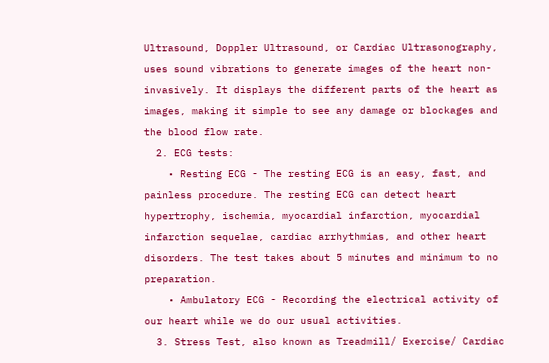Ultrasound, Doppler Ultrasound, or Cardiac Ultrasonography, uses sound vibrations to generate images of the heart non-invasively. It displays the different parts of the heart as images, making it simple to see any damage or blockages and the blood flow rate.
  2. ECG tests:
    • Resting ECG - The resting ECG is an easy, fast, and painless procedure. The resting ECG can detect heart hypertrophy, ischemia, myocardial infarction, myocardial infarction sequelae, cardiac arrhythmias, and other heart disorders. The test takes about 5 minutes and minimum to no preparation.
    • Ambulatory ECG - Recording the electrical activity of our heart while we do our usual activities.
  3. Stress Test, also known as Treadmill/ Exercise/ Cardiac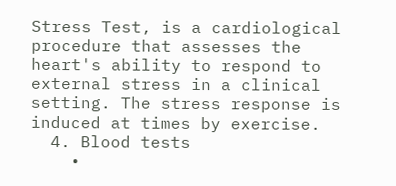Stress Test, is a cardiological procedure that assesses the heart's ability to respond to external stress in a clinical setting. The stress response is induced at times by exercise.
  4. Blood tests
    •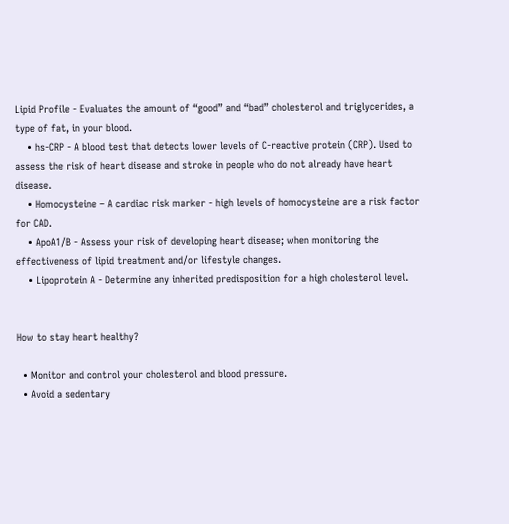Lipid Profile - Evaluates the amount of “good” and “bad” cholesterol and triglycerides, a type of fat, in your blood.
    • hs-CRP - A blood test that detects lower levels of C-reactive protein (CRP). Used to assess the risk of heart disease and stroke in people who do not already have heart disease.
    • Homocysteine – A cardiac risk marker - high levels of homocysteine are a risk factor for CAD.
    • ApoA1/B - Assess your risk of developing heart disease; when monitoring the effectiveness of lipid treatment and/or lifestyle changes.
    • Lipoprotein A - Determine any inherited predisposition for a high cholesterol level.


How to stay heart healthy?

  • Monitor and control your cholesterol and blood pressure.
  • Avoid a sedentary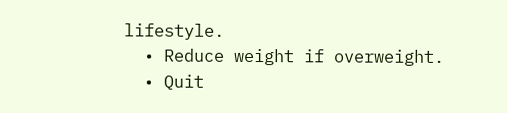lifestyle.
  • Reduce weight if overweight.
  • Quit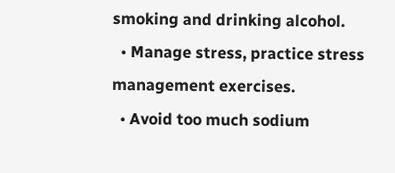smoking and drinking alcohol.
  • Manage stress, practice stress management exercises.
  • Avoid too much sodium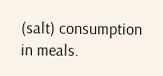(salt) consumption in meals.